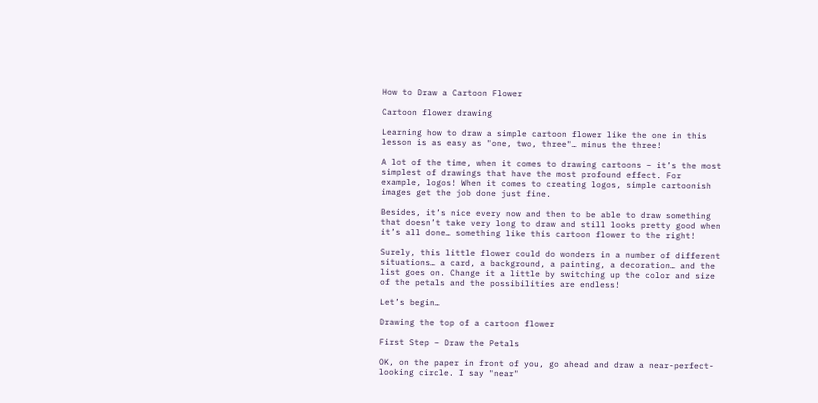How to Draw a Cartoon Flower

Cartoon flower drawing

Learning how to draw a simple cartoon flower like the one in this lesson is as easy as "one, two, three"… minus the three!

A lot of the time, when it comes to drawing cartoons – it’s the most simplest of drawings that have the most profound effect. For example, logos! When it comes to creating logos, simple cartoonish images get the job done just fine.

Besides, it’s nice every now and then to be able to draw something that doesn’t take very long to draw and still looks pretty good when it’s all done… something like this cartoon flower to the right!

Surely, this little flower could do wonders in a number of different situations… a card, a background, a painting, a decoration… and the list goes on. Change it a little by switching up the color and size of the petals and the possibilities are endless!

Let’s begin…

Drawing the top of a cartoon flower

First Step – Draw the Petals

OK, on the paper in front of you, go ahead and draw a near-perfect-looking circle. I say "near"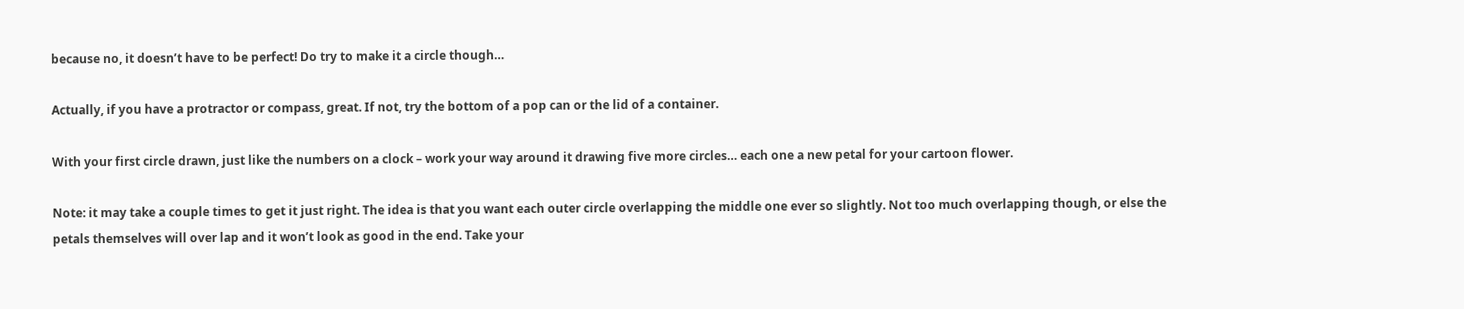because no, it doesn’t have to be perfect! Do try to make it a circle though…

Actually, if you have a protractor or compass, great. If not, try the bottom of a pop can or the lid of a container.

With your first circle drawn, just like the numbers on a clock – work your way around it drawing five more circles… each one a new petal for your cartoon flower.

Note: it may take a couple times to get it just right. The idea is that you want each outer circle overlapping the middle one ever so slightly. Not too much overlapping though, or else the petals themselves will over lap and it won’t look as good in the end. Take your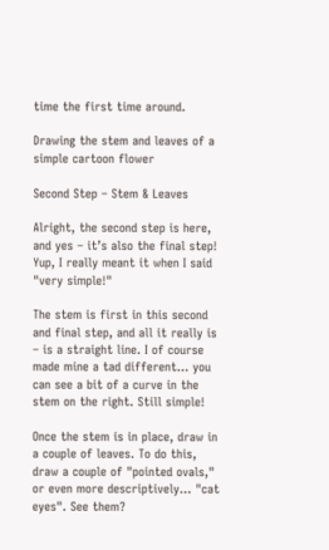time the first time around.

Drawing the stem and leaves of a simple cartoon flower

Second Step – Stem & Leaves

Alright, the second step is here, and yes – it’s also the final step! Yup, I really meant it when I said "very simple!"

The stem is first in this second and final step, and all it really is – is a straight line. I of course made mine a tad different… you can see a bit of a curve in the stem on the right. Still simple!

Once the stem is in place, draw in a couple of leaves. To do this, draw a couple of "pointed ovals," or even more descriptively… "cat eyes". See them?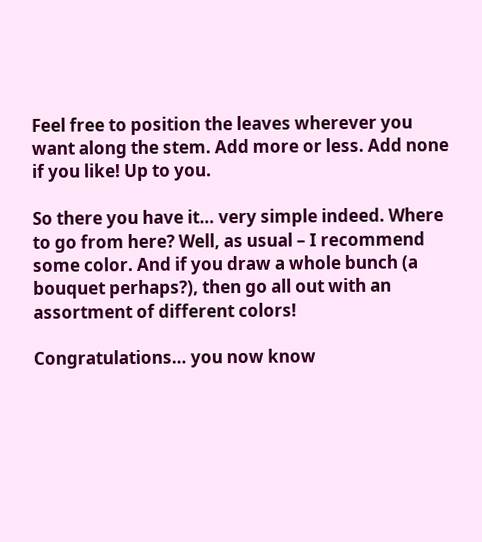Feel free to position the leaves wherever you want along the stem. Add more or less. Add none if you like! Up to you.

So there you have it… very simple indeed. Where to go from here? Well, as usual – I recommend some color. And if you draw a whole bunch (a bouquet perhaps?), then go all out with an assortment of different colors!

Congratulations… you now know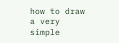how to draw a very simple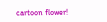cartoon flower!